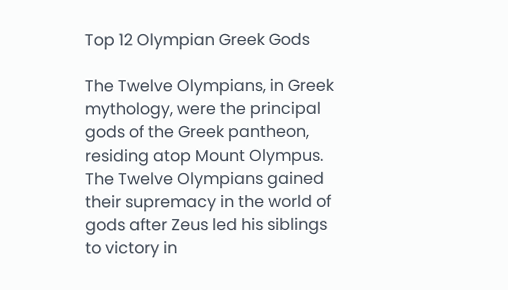Top 12 Olympian Greek Gods

The Twelve Olympians, in Greek mythology, were the principal gods of the Greek pantheon, residing atop Mount Olympus. The Twelve Olympians gained their supremacy in the world of gods after Zeus led his siblings to victory in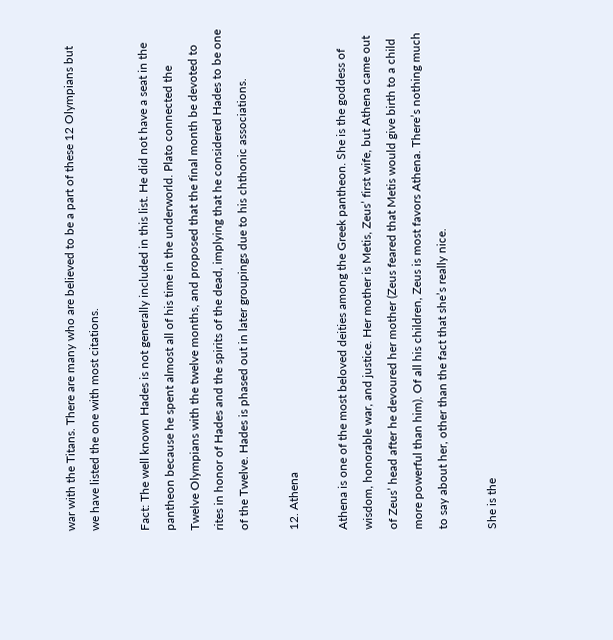war with the Titans. There are many who are believed to be a part of these 12 Olympians but we have listed the one with most citations.

Fact: The well known Hades is not generally included in this list. He did not have a seat in the pantheon because he spent almost all of his time in the underworld. Plato connected the Twelve Olympians with the twelve months, and proposed that the final month be devoted to rites in honor of Hades and the spirits of the dead, implying that he considered Hades to be one of the Twelve. Hades is phased out in later groupings due to his chthonic associations.

12. Athena

Athena is one of the most beloved deities among the Greek pantheon. She is the goddess of wisdom, honorable war, and justice. Her mother is Metis, Zeus’ first wife, but Athena came out of Zeus’ head after he devoured her mother (Zeus feared that Metis would give birth to a child more powerful than him). Of all his children, Zeus is most favors Athena. There’s nothing much to say about her, other than the fact that she’s really nice.

She is the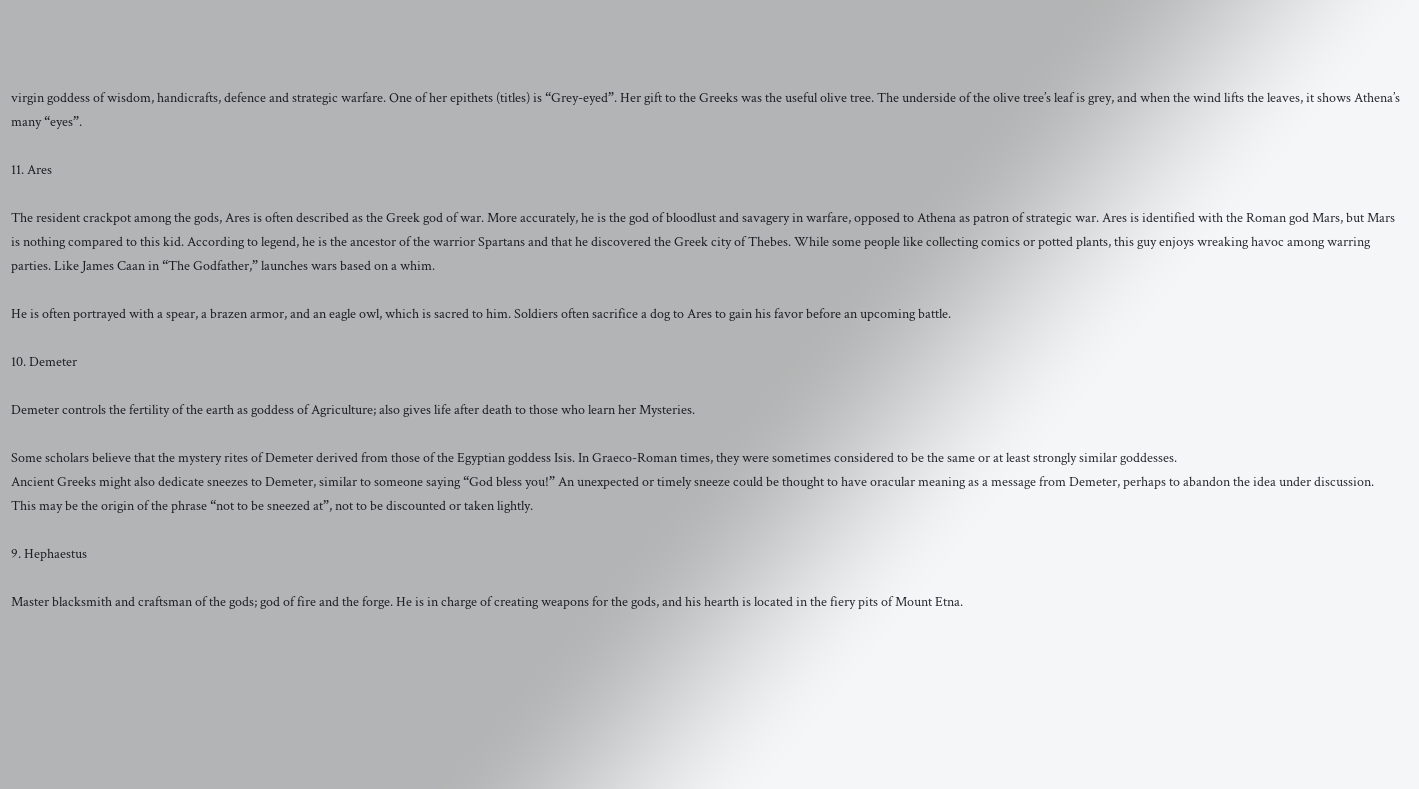virgin goddess of wisdom, handicrafts, defence and strategic warfare. One of her epithets (titles) is “Grey-eyed”. Her gift to the Greeks was the useful olive tree. The underside of the olive tree’s leaf is grey, and when the wind lifts the leaves, it shows Athena’s many “eyes”.

11. Ares

The resident crackpot among the gods, Ares is often described as the Greek god of war. More accurately, he is the god of bloodlust and savagery in warfare, opposed to Athena as patron of strategic war. Ares is identified with the Roman god Mars, but Mars is nothing compared to this kid. According to legend, he is the ancestor of the warrior Spartans and that he discovered the Greek city of Thebes. While some people like collecting comics or potted plants, this guy enjoys wreaking havoc among warring parties. Like James Caan in “The Godfather,” launches wars based on a whim.

He is often portrayed with a spear, a brazen armor, and an eagle owl, which is sacred to him. Soldiers often sacrifice a dog to Ares to gain his favor before an upcoming battle.

10. Demeter

Demeter controls the fertility of the earth as goddess of Agriculture; also gives life after death to those who learn her Mysteries.

Some scholars believe that the mystery rites of Demeter derived from those of the Egyptian goddess Isis. In Graeco-Roman times, they were sometimes considered to be the same or at least strongly similar goddesses.
Ancient Greeks might also dedicate sneezes to Demeter, similar to someone saying “God bless you!” An unexpected or timely sneeze could be thought to have oracular meaning as a message from Demeter, perhaps to abandon the idea under discussion. This may be the origin of the phrase “not to be sneezed at”, not to be discounted or taken lightly.

9. Hephaestus

Master blacksmith and craftsman of the gods; god of fire and the forge. He is in charge of creating weapons for the gods, and his hearth is located in the fiery pits of Mount Etna.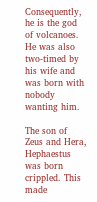Consequently, he is the god of volcanoes. He was also two-timed by his wife and was born with nobody wanting him.

The son of Zeus and Hera, Hephaestus was born crippled. This made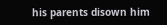his parents disown him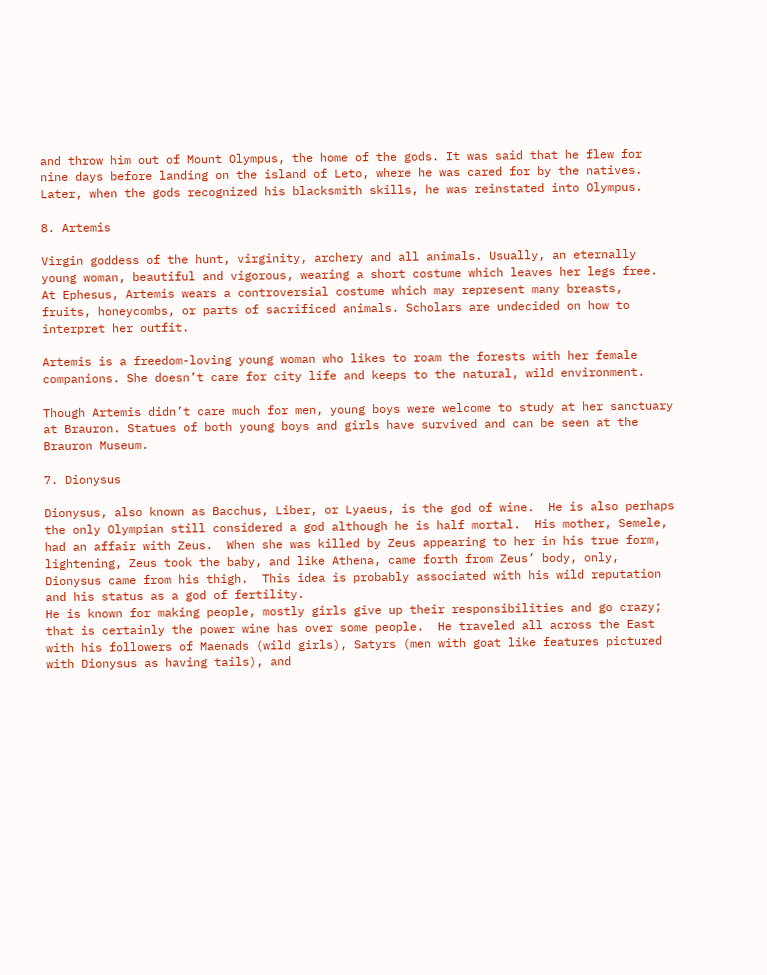and throw him out of Mount Olympus, the home of the gods. It was said that he flew for nine days before landing on the island of Leto, where he was cared for by the natives. Later, when the gods recognized his blacksmith skills, he was reinstated into Olympus.

8. Artemis

Virgin goddess of the hunt, virginity, archery and all animals. Usually, an eternally young woman, beautiful and vigorous, wearing a short costume which leaves her legs free. At Ephesus, Artemis wears a controversial costume which may represent many breasts, fruits, honeycombs, or parts of sacrificed animals. Scholars are undecided on how to interpret her outfit.

Artemis is a freedom-loving young woman who likes to roam the forests with her female companions. She doesn’t care for city life and keeps to the natural, wild environment.

Though Artemis didn’t care much for men, young boys were welcome to study at her sanctuary at Brauron. Statues of both young boys and girls have survived and can be seen at the Brauron Museum.

7. Dionysus

Dionysus, also known as Bacchus, Liber, or Lyaeus, is the god of wine.  He is also perhaps the only Olympian still considered a god although he is half mortal.  His mother, Semele, had an affair with Zeus.  When she was killed by Zeus appearing to her in his true form, lightening, Zeus took the baby, and like Athena, came forth from Zeus’ body, only, Dionysus came from his thigh.  This idea is probably associated with his wild reputation and his status as a god of fertility.
He is known for making people, mostly girls give up their responsibilities and go crazy; that is certainly the power wine has over some people.  He traveled all across the East with his followers of Maenads (wild girls), Satyrs (men with goat like features pictured with Dionysus as having tails), and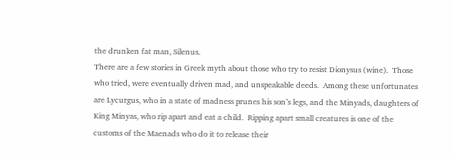the drunken fat man, Silenus.
There are a few stories in Greek myth about those who try to resist Dionysus (wine).  Those who tried, were eventually driven mad, and unspeakable deeds.  Among these unfortunates are Lycurgus, who in a state of madness prunes his son’s legs, and the Minyads, daughters of King Minyas, who rip apart and eat a child.  Ripping apart small creatures is one of the customs of the Maenads who do it to release their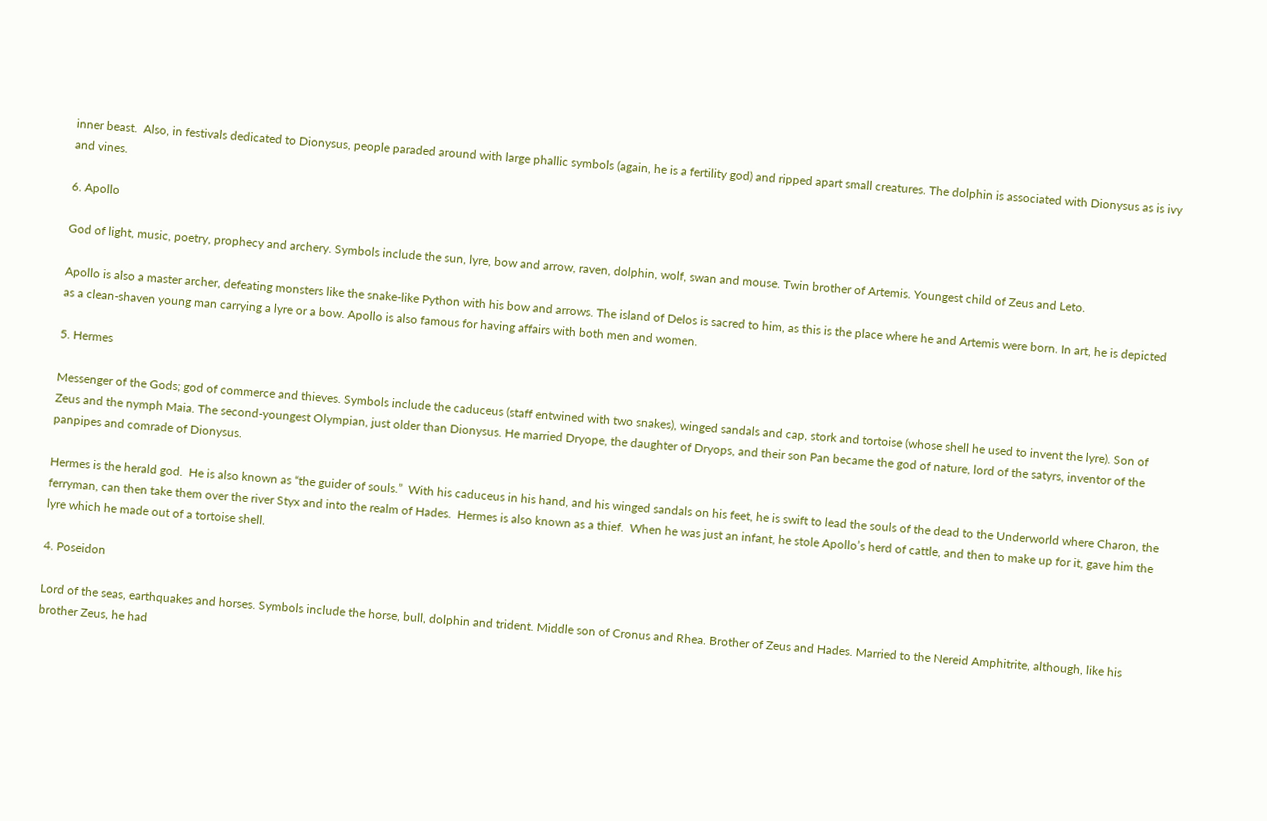inner beast.  Also, in festivals dedicated to Dionysus, people paraded around with large phallic symbols (again, he is a fertility god) and ripped apart small creatures. The dolphin is associated with Dionysus as is ivy and vines.

6. Apollo

God of light, music, poetry, prophecy and archery. Symbols include the sun, lyre, bow and arrow, raven, dolphin, wolf, swan and mouse. Twin brother of Artemis. Youngest child of Zeus and Leto.

Apollo is also a master archer, defeating monsters like the snake-like Python with his bow and arrows. The island of Delos is sacred to him, as this is the place where he and Artemis were born. In art, he is depicted as a clean-shaven young man carrying a lyre or a bow. Apollo is also famous for having affairs with both men and women.

5. Hermes

Messenger of the Gods; god of commerce and thieves. Symbols include the caduceus (staff entwined with two snakes), winged sandals and cap, stork and tortoise (whose shell he used to invent the lyre). Son of Zeus and the nymph Maia. The second-youngest Olympian, just older than Dionysus. He married Dryope, the daughter of Dryops, and their son Pan became the god of nature, lord of the satyrs, inventor of the panpipes and comrade of Dionysus.

Hermes is the herald god.  He is also known as “the guider of souls.”  With his caduceus in his hand, and his winged sandals on his feet, he is swift to lead the souls of the dead to the Underworld where Charon, the ferryman, can then take them over the river Styx and into the realm of Hades.  Hermes is also known as a thief.  When he was just an infant, he stole Apollo’s herd of cattle, and then to make up for it, gave him the lyre which he made out of a tortoise shell.

4. Poseidon

Lord of the seas, earthquakes and horses. Symbols include the horse, bull, dolphin and trident. Middle son of Cronus and Rhea. Brother of Zeus and Hades. Married to the Nereid Amphitrite, although, like his brother Zeus, he had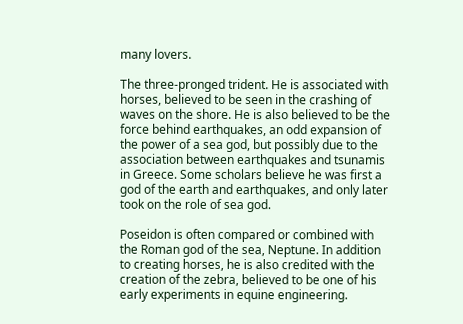many lovers.

The three-pronged trident. He is associated with horses, believed to be seen in the crashing of waves on the shore. He is also believed to be the force behind earthquakes, an odd expansion of the power of a sea god, but possibly due to the association between earthquakes and tsunamis in Greece. Some scholars believe he was first a god of the earth and earthquakes, and only later took on the role of sea god.

Poseidon is often compared or combined with the Roman god of the sea, Neptune. In addition to creating horses, he is also credited with the creation of the zebra, believed to be one of his early experiments in equine engineering.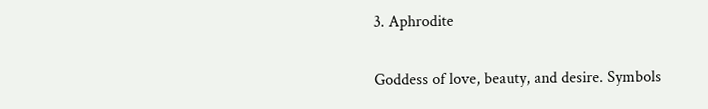3. Aphrodite

Goddess of love, beauty, and desire. Symbols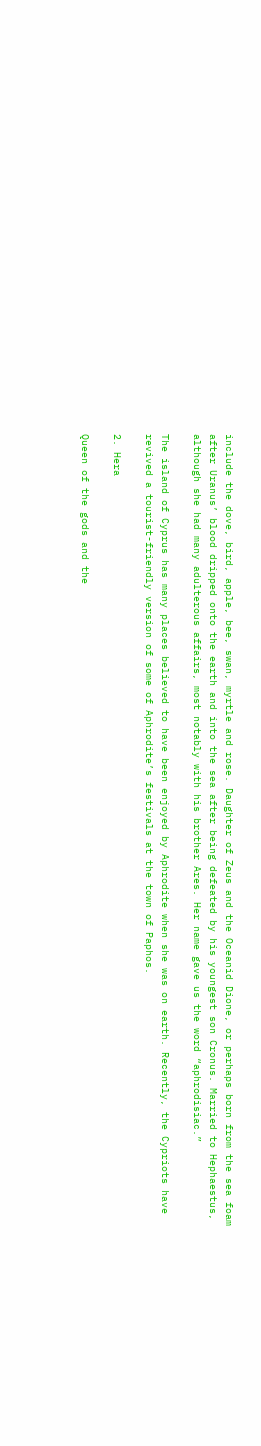include the dove, bird, apple, bee, swan, myrtle and rose. Daughter of Zeus and the Oceanid Dione, or perhaps born from the sea foam after Uranus’ blood dripped onto the earth and into the sea after being defeated by his youngest son Cronus. Married to Hephaestus, although she had many adulterous affairs, most notably with his brother Ares. Her name gave us the word “aphrodisiac.”

The island of Cyprus has many places believed to have been enjoyed by Aphrodite when she was on earth. Recently, the Cypriots have revived a tourist-friendly version of some of Aphrodite’s festivals at the town of Paphos.

2. Hera

Queen of the gods and the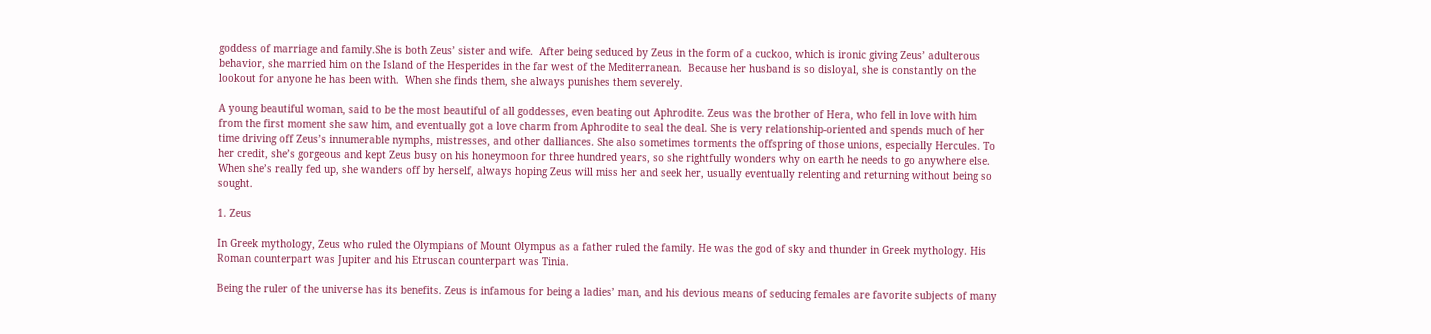goddess of marriage and family.She is both Zeus’ sister and wife.  After being seduced by Zeus in the form of a cuckoo, which is ironic giving Zeus’ adulterous behavior, she married him on the Island of the Hesperides in the far west of the Mediterranean.  Because her husband is so disloyal, she is constantly on the lookout for anyone he has been with.  When she finds them, she always punishes them severely.

A young beautiful woman, said to be the most beautiful of all goddesses, even beating out Aphrodite. Zeus was the brother of Hera, who fell in love with him from the first moment she saw him, and eventually got a love charm from Aphrodite to seal the deal. She is very relationship-oriented and spends much of her time driving off Zeus’s innumerable nymphs, mistresses, and other dalliances. She also sometimes torments the offspring of those unions, especially Hercules. To her credit, she’s gorgeous and kept Zeus busy on his honeymoon for three hundred years, so she rightfully wonders why on earth he needs to go anywhere else. When she’s really fed up, she wanders off by herself, always hoping Zeus will miss her and seek her, usually eventually relenting and returning without being so sought.

1. Zeus

In Greek mythology, Zeus who ruled the Olympians of Mount Olympus as a father ruled the family. He was the god of sky and thunder in Greek mythology. His Roman counterpart was Jupiter and his Etruscan counterpart was Tinia.

Being the ruler of the universe has its benefits. Zeus is infamous for being a ladies’ man, and his devious means of seducing females are favorite subjects of many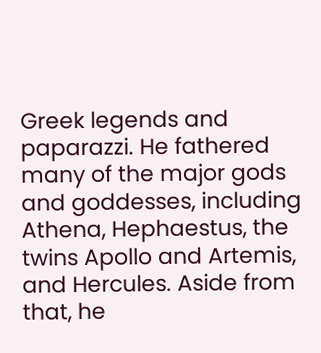Greek legends and paparazzi. He fathered many of the major gods and goddesses, including Athena, Hephaestus, the twins Apollo and Artemis, and Hercules. Aside from that, he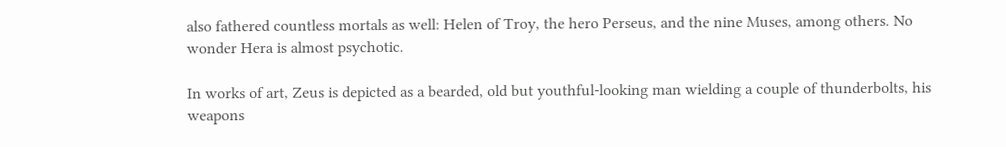also fathered countless mortals as well: Helen of Troy, the hero Perseus, and the nine Muses, among others. No wonder Hera is almost psychotic.

In works of art, Zeus is depicted as a bearded, old but youthful-looking man wielding a couple of thunderbolts, his weapons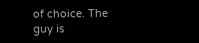of choice. The guy is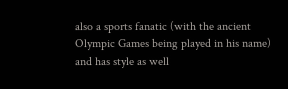also a sports fanatic (with the ancient Olympic Games being played in his name) and has style as well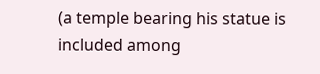(a temple bearing his statue is included among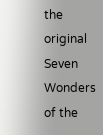the original Seven Wonders of the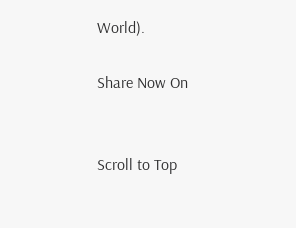World).

Share Now On


Scroll to Top